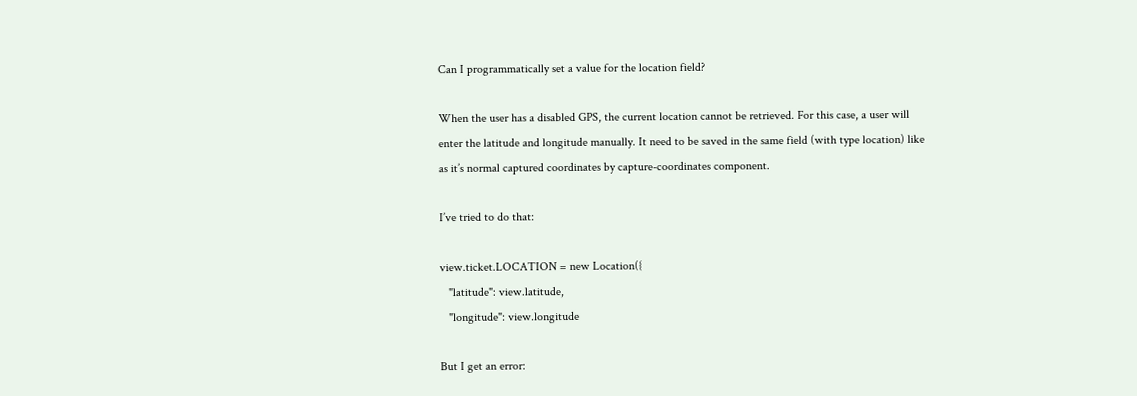Can I programmatically set a value for the location field?

When the user has a disabled GPS, the current location cannot be retrieved. For this case, a user will enter the latitude and longitude manually. It need to be saved in the same field (with type location) like as it’s normal captured coordinates by capture-coordinates component.

I’ve tried to do that:

view.ticket.LOCATION = new Location({
   "latitude": view.latitude,
   "longitude": view.longitude

But I get an error: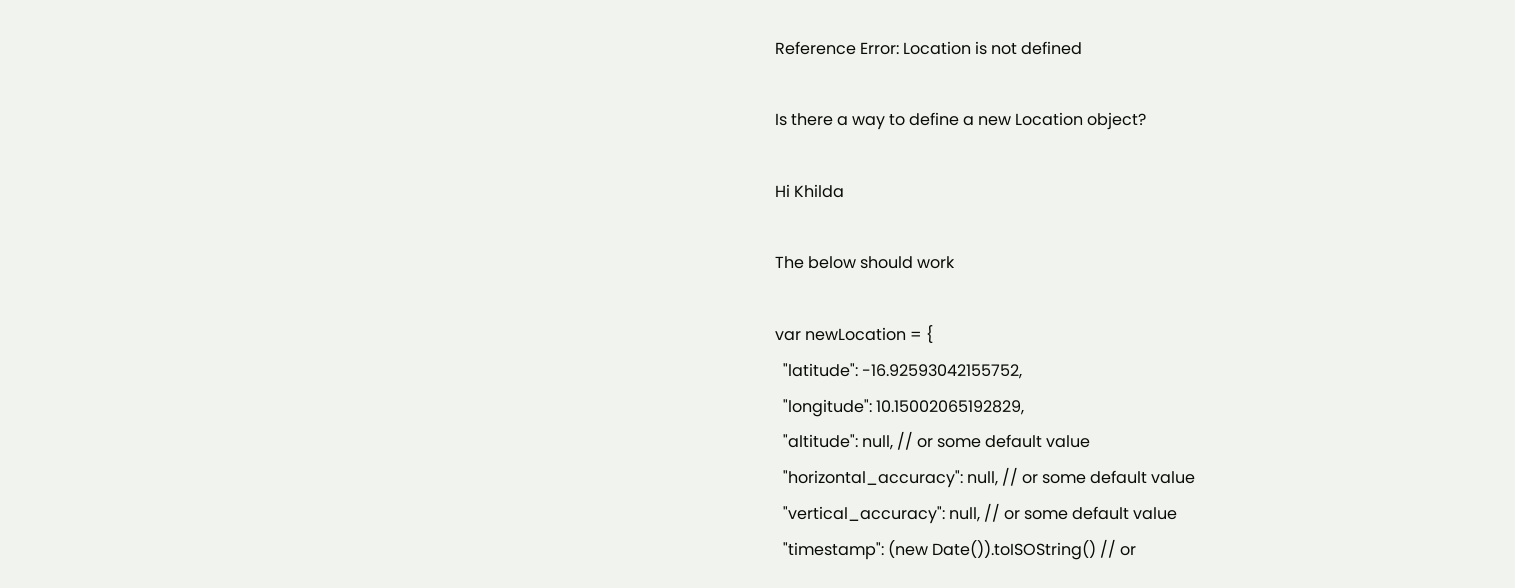Reference Error: Location is not defined

Is there a way to define a new Location object?

Hi Khilda

The below should work

var newLocation = {
  "latitude": -16.92593042155752,
  "longitude": 10.15002065192829,
  "altitude": null, // or some default value
  "horizontal_accuracy": null, // or some default value
  "vertical_accuracy": null, // or some default value
  "timestamp": (new Date()).toISOString() // or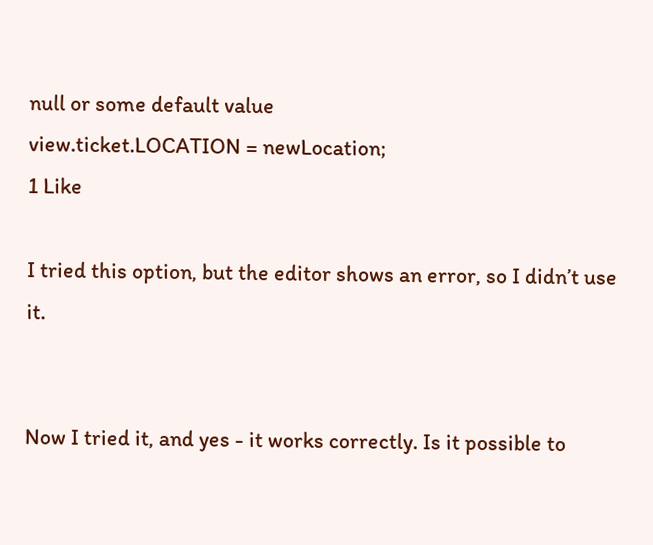null or some default value
view.ticket.LOCATION = newLocation;
1 Like

I tried this option, but the editor shows an error, so I didn’t use it.


Now I tried it, and yes - it works correctly. Is it possible to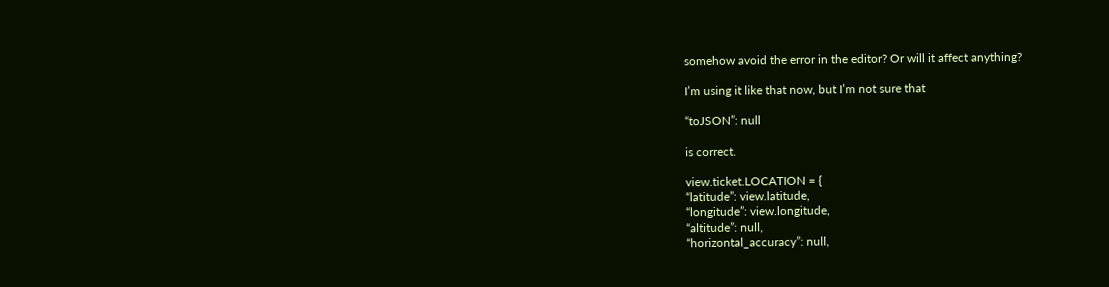somehow avoid the error in the editor? Or will it affect anything?

I’m using it like that now, but I’m not sure that

“toJSON”: null

is correct.

view.ticket.LOCATION = {
“latitude”: view.latitude,
“longitude”: view.longitude,
“altitude”: null,
“horizontal_accuracy”: null,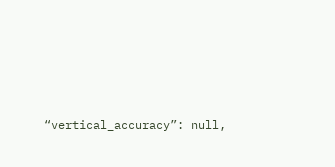“vertical_accuracy”: null,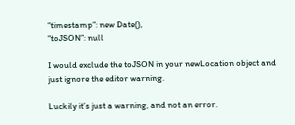“timestamp”: new Date(),
“toJSON”: null

I would exclude the toJSON in your newLocation object and just ignore the editor warning.

Luckily it’s just a warning, and not an error.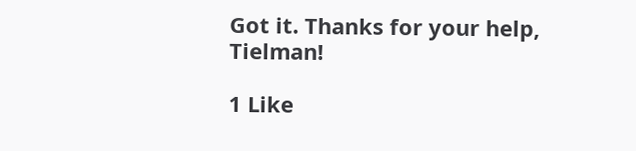Got it. Thanks for your help, Tielman!

1 Like